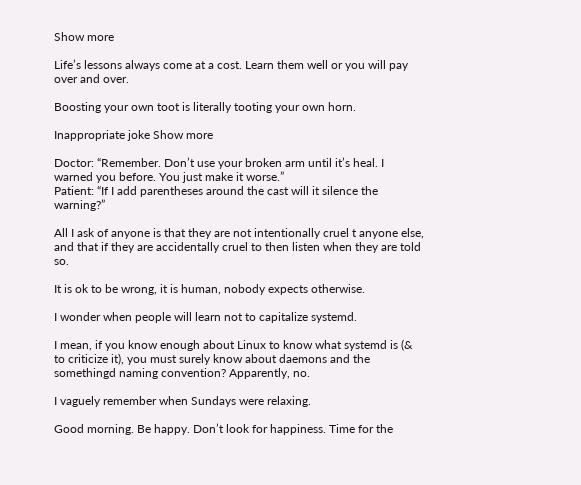Show more

Life’s lessons always come at a cost. Learn them well or you will pay over and over.

Boosting your own toot is literally tooting your own horn.

Inappropriate joke Show more

Doctor: “Remember. Don’t use your broken arm until it’s heal. I warned you before. You just make it worse.”
Patient: “If I add parentheses around the cast will it silence the warning?”

All I ask of anyone is that they are not intentionally cruel t anyone else, and that if they are accidentally cruel to then listen when they are told so.

It is ok to be wrong, it is human, nobody expects otherwise.

I wonder when people will learn not to capitalize systemd.

I mean, if you know enough about Linux to know what systemd is (& to criticize it), you must surely know about daemons and the somethingd naming convention? Apparently, no.

I vaguely remember when Sundays were relaxing.

Good morning. Be happy. Don’t look for happiness. Time for the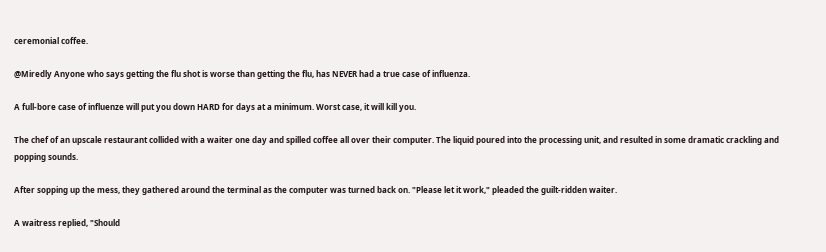ceremonial coffee.

@Miredly Anyone who says getting the flu shot is worse than getting the flu, has NEVER had a true case of influenza.

A full-bore case of influenze will put you down HARD for days at a minimum. Worst case, it will kill you.

The chef of an upscale restaurant collided with a waiter one day and spilled coffee all over their computer. The liquid poured into the processing unit, and resulted in some dramatic crackling and popping sounds.

After sopping up the mess, they gathered around the terminal as the computer was turned back on. "Please let it work," pleaded the guilt-ridden waiter.

A waitress replied, "Should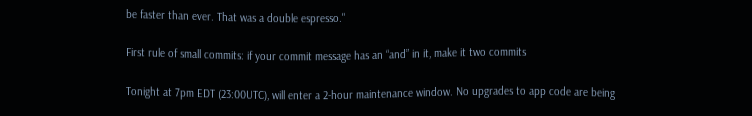be faster than ever. That was a double espresso."

First rule of small commits: if your commit message has an “and” in it, make it two commits

Tonight at 7pm EDT (23:00UTC), will enter a 2-hour maintenance window. No upgrades to app code are being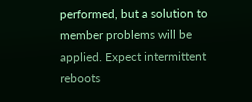performed, but a solution to member problems will be applied. Expect intermittent reboots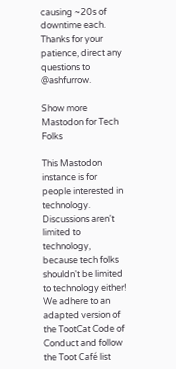causing ~20s of downtime each. Thanks for your patience, direct any questions to @ashfurrow.

Show more
Mastodon for Tech Folks

This Mastodon instance is for people interested in technology. Discussions aren't limited to technology, because tech folks shouldn't be limited to technology either! We adhere to an adapted version of the TootCat Code of Conduct and follow the Toot Café list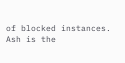of blocked instances. Ash is the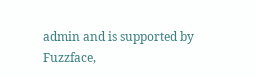admin and is supported by Fuzzface,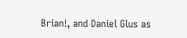Brian!, and Daniel Glus as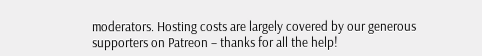moderators. Hosting costs are largely covered by our generous supporters on Patreon – thanks for all the help!